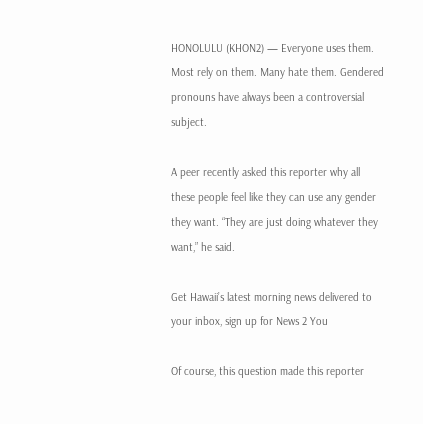HONOLULU (KHON2) — Everyone uses them. Most rely on them. Many hate them. Gendered pronouns have always been a controversial subject.

A peer recently asked this reporter why all these people feel like they can use any gender they want. “They are just doing whatever they want,” he said.

Get Hawaii’s latest morning news delivered to your inbox, sign up for News 2 You

Of course, this question made this reporter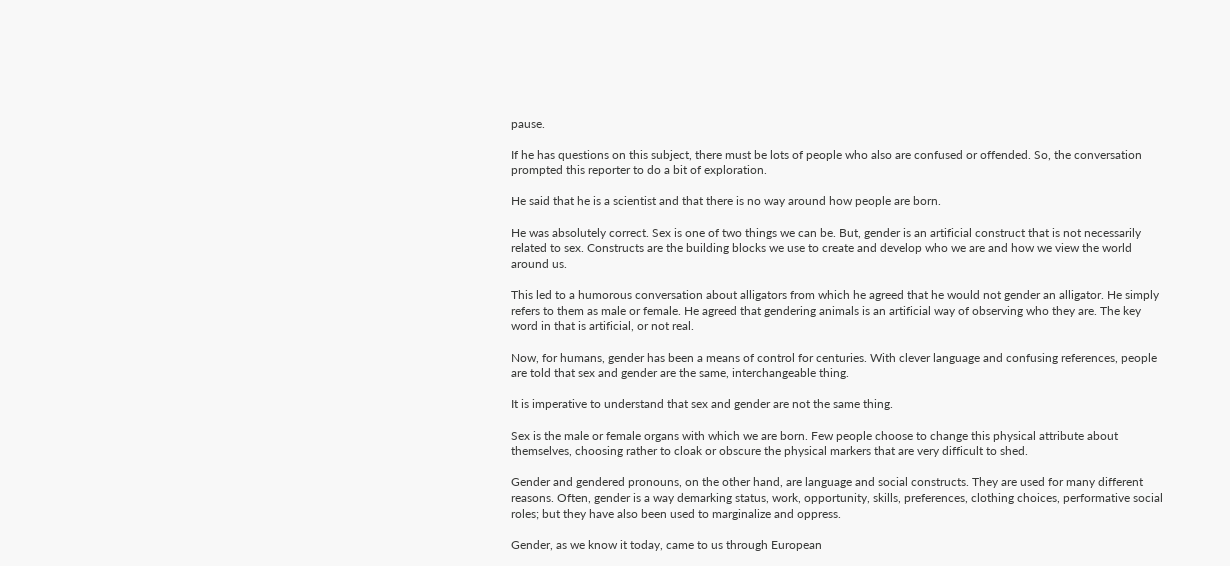pause.

If he has questions on this subject, there must be lots of people who also are confused or offended. So, the conversation prompted this reporter to do a bit of exploration.

He said that he is a scientist and that there is no way around how people are born.

He was absolutely correct. Sex is one of two things we can be. But, gender is an artificial construct that is not necessarily related to sex. Constructs are the building blocks we use to create and develop who we are and how we view the world around us.

This led to a humorous conversation about alligators from which he agreed that he would not gender an alligator. He simply refers to them as male or female. He agreed that gendering animals is an artificial way of observing who they are. The key word in that is artificial, or not real.

Now, for humans, gender has been a means of control for centuries. With clever language and confusing references, people are told that sex and gender are the same, interchangeable thing.

It is imperative to understand that sex and gender are not the same thing.

Sex is the male or female organs with which we are born. Few people choose to change this physical attribute about themselves, choosing rather to cloak or obscure the physical markers that are very difficult to shed.

Gender and gendered pronouns, on the other hand, are language and social constructs. They are used for many different reasons. Often, gender is a way demarking status, work, opportunity, skills, preferences, clothing choices, performative social roles; but they have also been used to marginalize and oppress.

Gender, as we know it today, came to us through European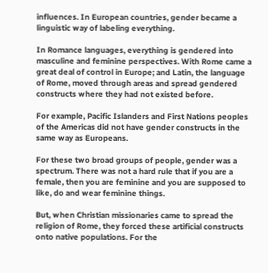influences. In European countries, gender became a linguistic way of labeling everything.

In Romance languages, everything is gendered into masculine and feminine perspectives. With Rome came a great deal of control in Europe; and Latin, the language of Rome, moved through areas and spread gendered constructs where they had not existed before.

For example, Pacific Islanders and First Nations peoples of the Americas did not have gender constructs in the same way as Europeans.

For these two broad groups of people, gender was a spectrum. There was not a hard rule that if you are a female, then you are feminine and you are supposed to like, do and wear feminine things.

But, when Christian missionaries came to spread the religion of Rome, they forced these artificial constructs onto native populations. For the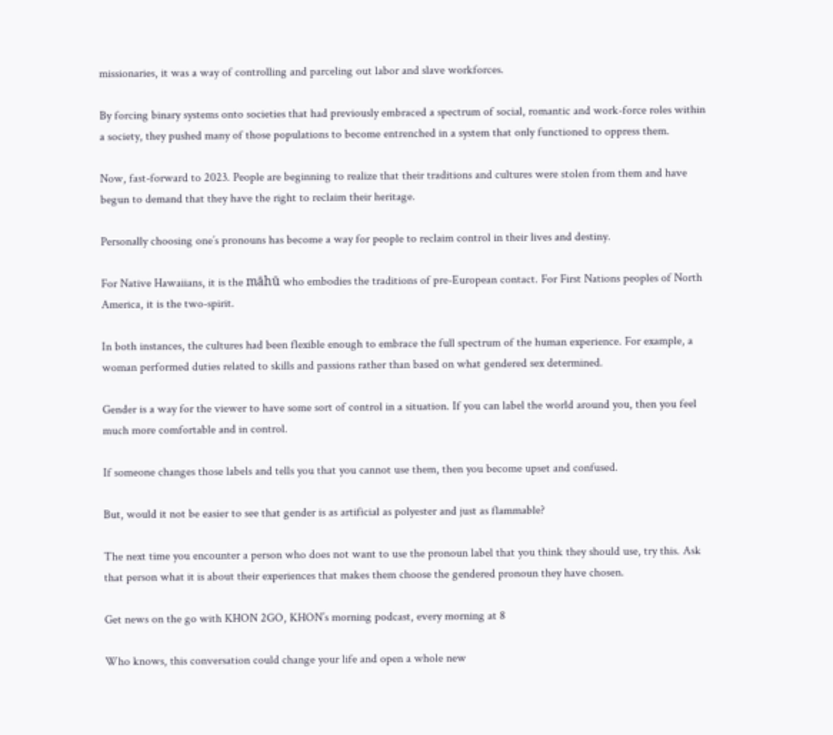missionaries, it was a way of controlling and parceling out labor and slave workforces.

By forcing binary systems onto societies that had previously embraced a spectrum of social, romantic and work-force roles within a society, they pushed many of those populations to become entrenched in a system that only functioned to oppress them.

Now, fast-forward to 2023. People are beginning to realize that their traditions and cultures were stolen from them and have begun to demand that they have the right to reclaim their heritage.

Personally choosing one’s pronouns has become a way for people to reclaim control in their lives and destiny.

For Native Hawaiians, it is the māhū who embodies the traditions of pre-European contact. For First Nations peoples of North America, it is the two-spirit.

In both instances, the cultures had been flexible enough to embrace the full spectrum of the human experience. For example, a woman performed duties related to skills and passions rather than based on what gendered sex determined.

Gender is a way for the viewer to have some sort of control in a situation. If you can label the world around you, then you feel much more comfortable and in control.

If someone changes those labels and tells you that you cannot use them, then you become upset and confused.

But, would it not be easier to see that gender is as artificial as polyester and just as flammable?

The next time you encounter a person who does not want to use the pronoun label that you think they should use, try this. Ask that person what it is about their experiences that makes them choose the gendered pronoun they have chosen.

Get news on the go with KHON 2GO, KHON’s morning podcast, every morning at 8

Who knows, this conversation could change your life and open a whole new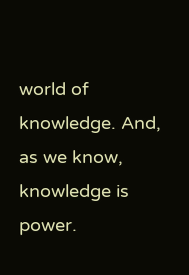world of knowledge. And, as we know, knowledge is power.